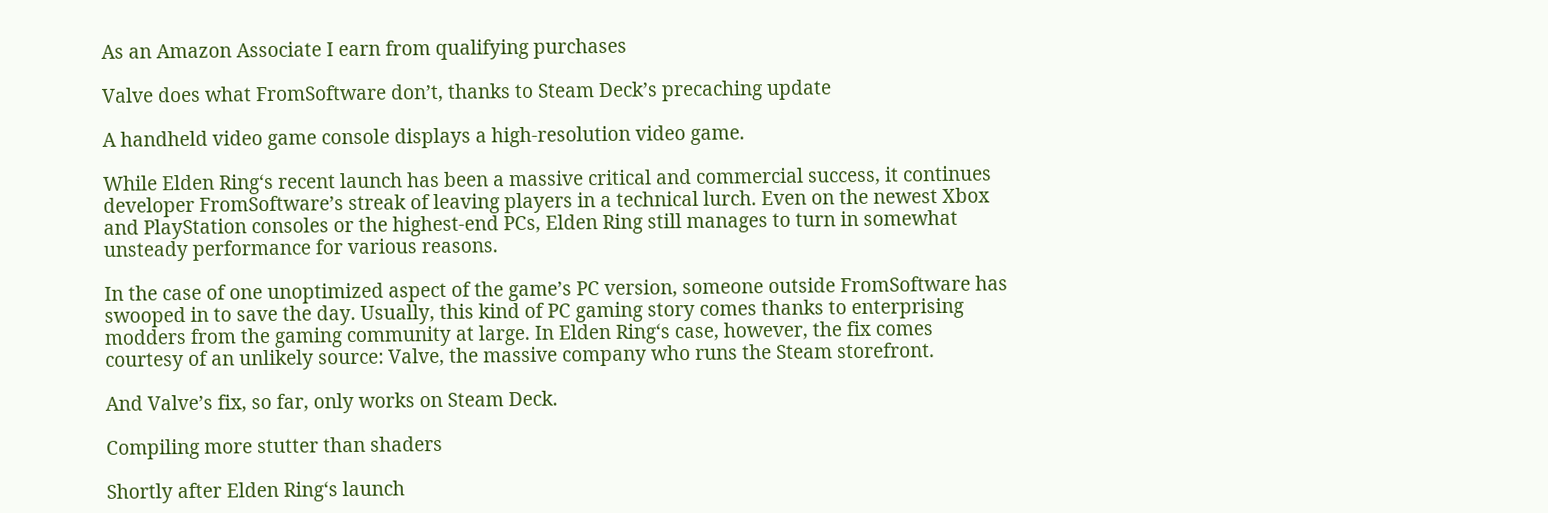As an Amazon Associate I earn from qualifying purchases

Valve does what FromSoftware don’t, thanks to Steam Deck’s precaching update

A handheld video game console displays a high-resolution video game.

While Elden Ring‘s recent launch has been a massive critical and commercial success, it continues developer FromSoftware’s streak of leaving players in a technical lurch. Even on the newest Xbox and PlayStation consoles or the highest-end PCs, Elden Ring still manages to turn in somewhat unsteady performance for various reasons.

In the case of one unoptimized aspect of the game’s PC version, someone outside FromSoftware has swooped in to save the day. Usually, this kind of PC gaming story comes thanks to enterprising modders from the gaming community at large. In Elden Ring‘s case, however, the fix comes courtesy of an unlikely source: Valve, the massive company who runs the Steam storefront.

And Valve’s fix, so far, only works on Steam Deck.

Compiling more stutter than shaders

Shortly after Elden Ring‘s launch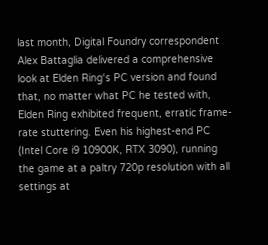last month, Digital Foundry correspondent Alex Battaglia delivered a comprehensive look at Elden Ring‘s PC version and found that, no matter what PC he tested with, Elden Ring exhibited frequent, erratic frame-rate stuttering. Even his highest-end PC (Intel Core i9 10900K, RTX 3090), running the game at a paltry 720p resolution with all settings at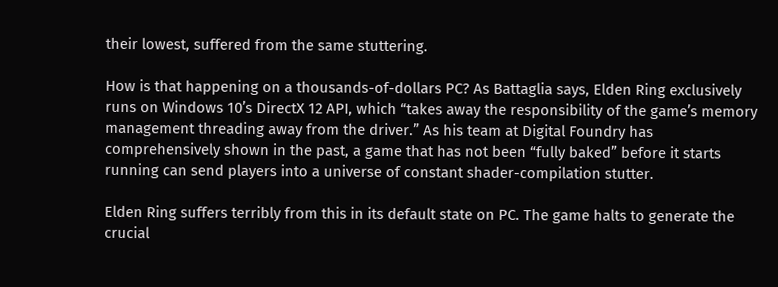their lowest, suffered from the same stuttering.

How is that happening on a thousands-of-dollars PC? As Battaglia says, Elden Ring exclusively runs on Windows 10’s DirectX 12 API, which “takes away the responsibility of the game’s memory management threading away from the driver.” As his team at Digital Foundry has comprehensively shown in the past, a game that has not been “fully baked” before it starts running can send players into a universe of constant shader-compilation stutter.

Elden Ring suffers terribly from this in its default state on PC. The game halts to generate the crucial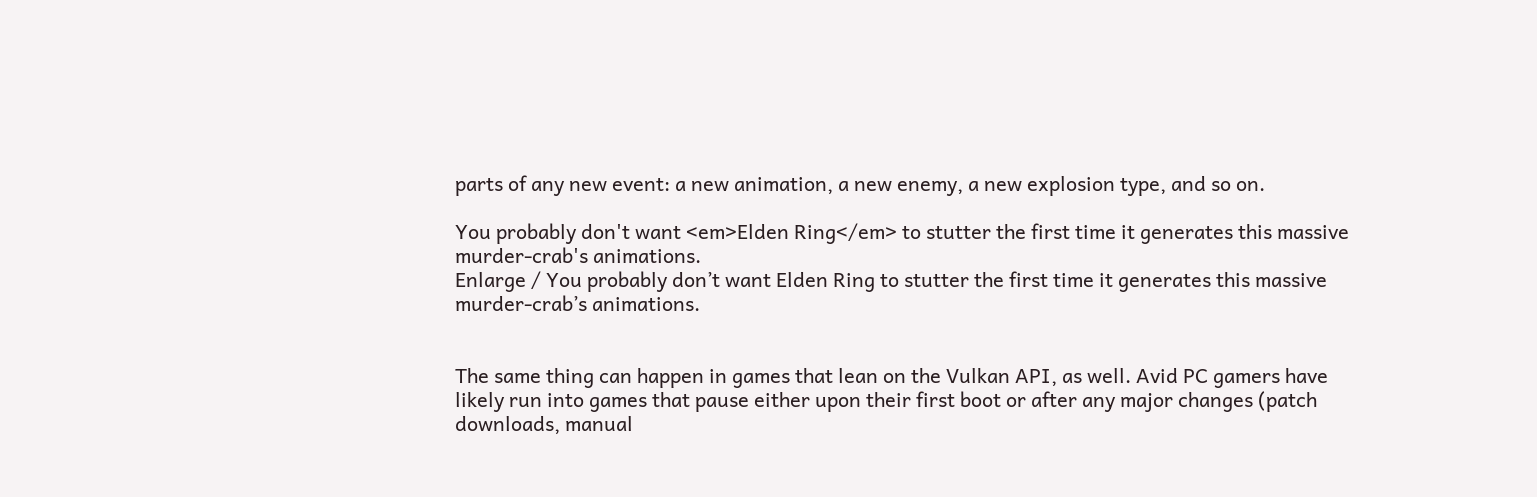parts of any new event: a new animation, a new enemy, a new explosion type, and so on.

You probably don't want <em>Elden Ring</em> to stutter the first time it generates this massive murder-crab's animations.
Enlarge / You probably don’t want Elden Ring to stutter the first time it generates this massive murder-crab’s animations.


The same thing can happen in games that lean on the Vulkan API, as well. Avid PC gamers have likely run into games that pause either upon their first boot or after any major changes (patch downloads, manual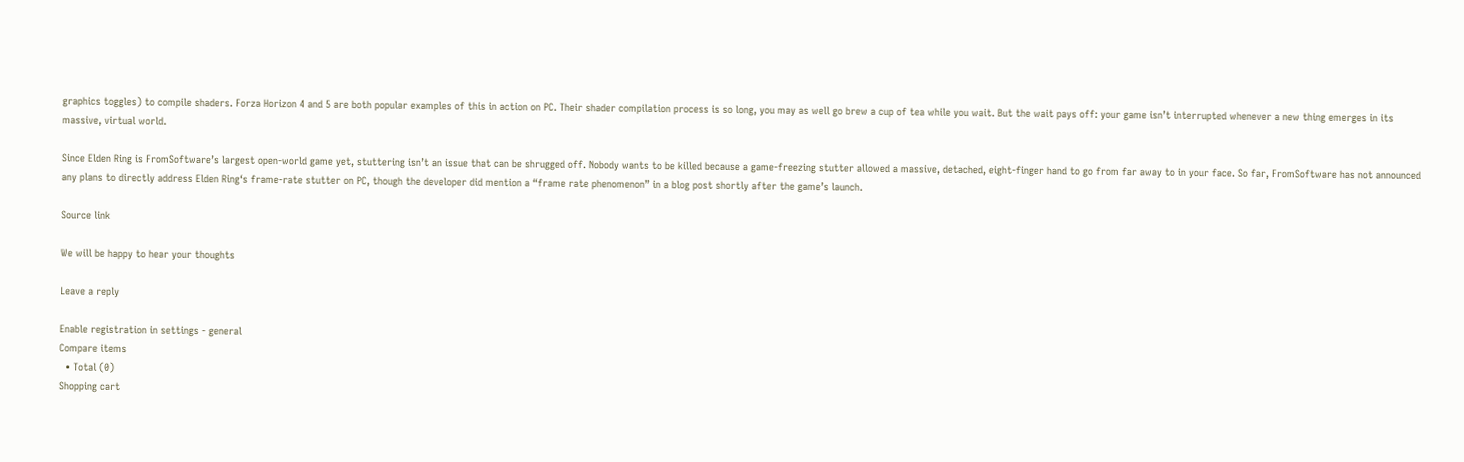graphics toggles) to compile shaders. Forza Horizon 4 and 5 are both popular examples of this in action on PC. Their shader compilation process is so long, you may as well go brew a cup of tea while you wait. But the wait pays off: your game isn’t interrupted whenever a new thing emerges in its massive, virtual world.

Since Elden Ring is FromSoftware’s largest open-world game yet, stuttering isn’t an issue that can be shrugged off. Nobody wants to be killed because a game-freezing stutter allowed a massive, detached, eight-finger hand to go from far away to in your face. So far, FromSoftware has not announced any plans to directly address Elden Ring‘s frame-rate stutter on PC, though the developer did mention a “frame rate phenomenon” in a blog post shortly after the game’s launch.

Source link

We will be happy to hear your thoughts

Leave a reply

Enable registration in settings - general
Compare items
  • Total (0)
Shopping cart